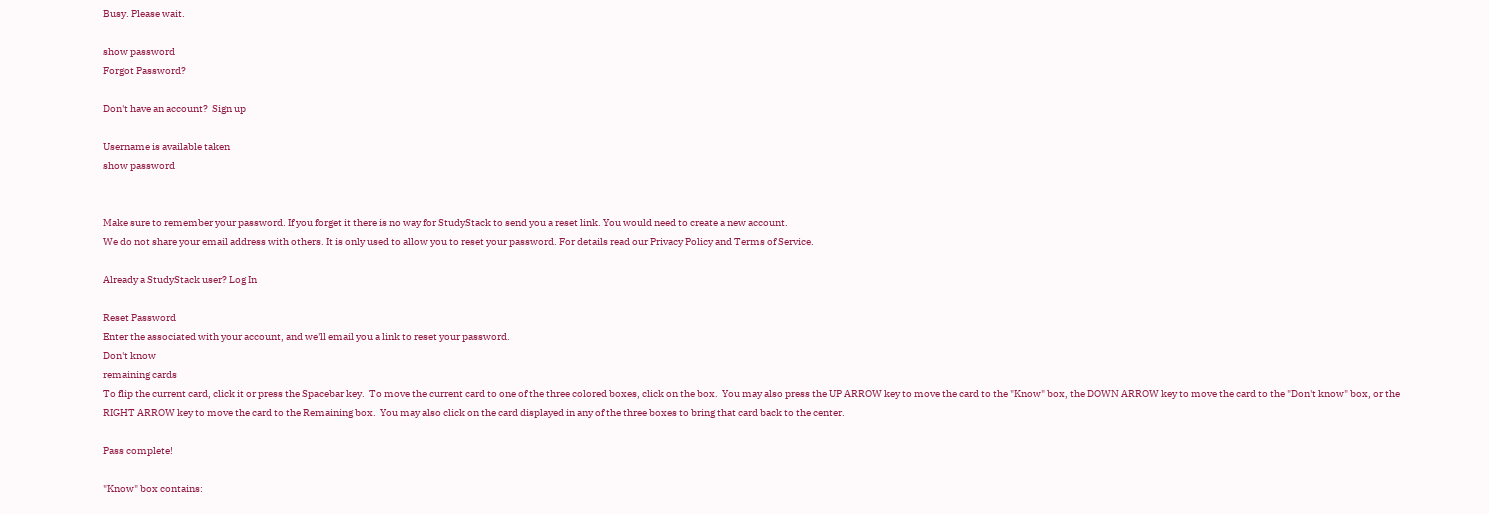Busy. Please wait.

show password
Forgot Password?

Don't have an account?  Sign up

Username is available taken
show password


Make sure to remember your password. If you forget it there is no way for StudyStack to send you a reset link. You would need to create a new account.
We do not share your email address with others. It is only used to allow you to reset your password. For details read our Privacy Policy and Terms of Service.

Already a StudyStack user? Log In

Reset Password
Enter the associated with your account, and we'll email you a link to reset your password.
Don't know
remaining cards
To flip the current card, click it or press the Spacebar key.  To move the current card to one of the three colored boxes, click on the box.  You may also press the UP ARROW key to move the card to the "Know" box, the DOWN ARROW key to move the card to the "Don't know" box, or the RIGHT ARROW key to move the card to the Remaining box.  You may also click on the card displayed in any of the three boxes to bring that card back to the center.

Pass complete!

"Know" box contains: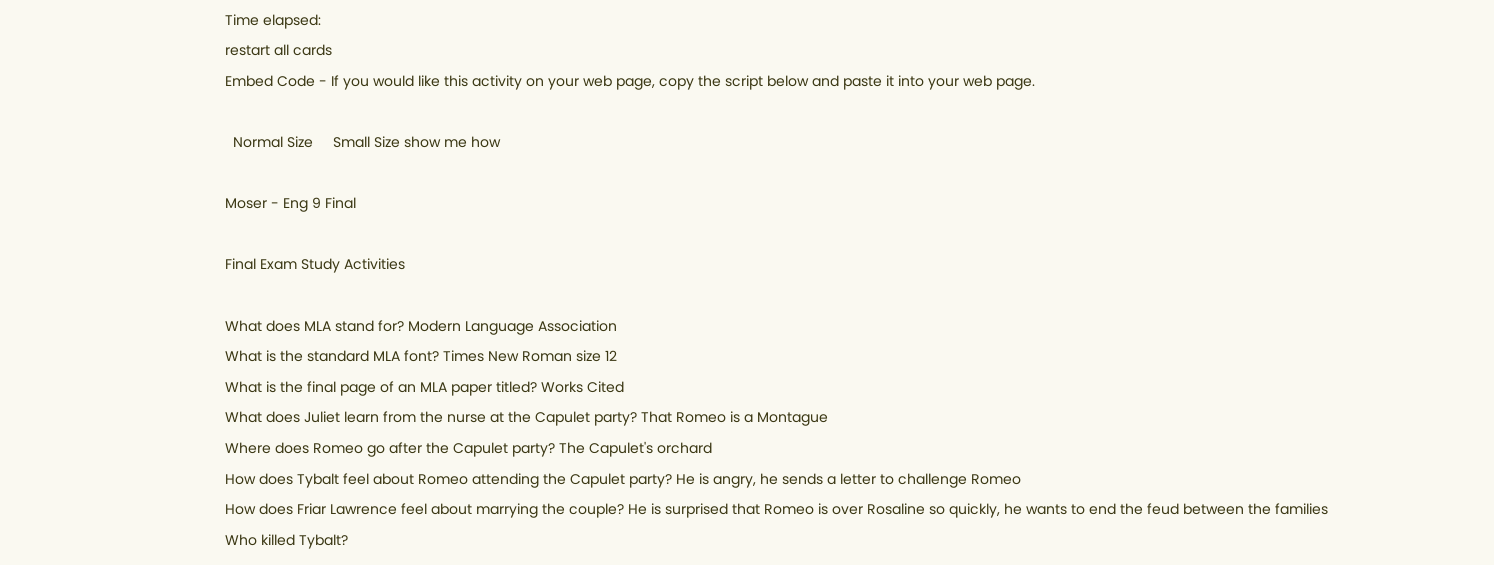Time elapsed:
restart all cards
Embed Code - If you would like this activity on your web page, copy the script below and paste it into your web page.

  Normal Size     Small Size show me how

Moser - Eng 9 Final

Final Exam Study Activities

What does MLA stand for? Modern Language Association
What is the standard MLA font? Times New Roman size 12
What is the final page of an MLA paper titled? Works Cited
What does Juliet learn from the nurse at the Capulet party? That Romeo is a Montague
Where does Romeo go after the Capulet party? The Capulet's orchard
How does Tybalt feel about Romeo attending the Capulet party? He is angry, he sends a letter to challenge Romeo
How does Friar Lawrence feel about marrying the couple? He is surprised that Romeo is over Rosaline so quickly, he wants to end the feud between the families
Who killed Tybalt?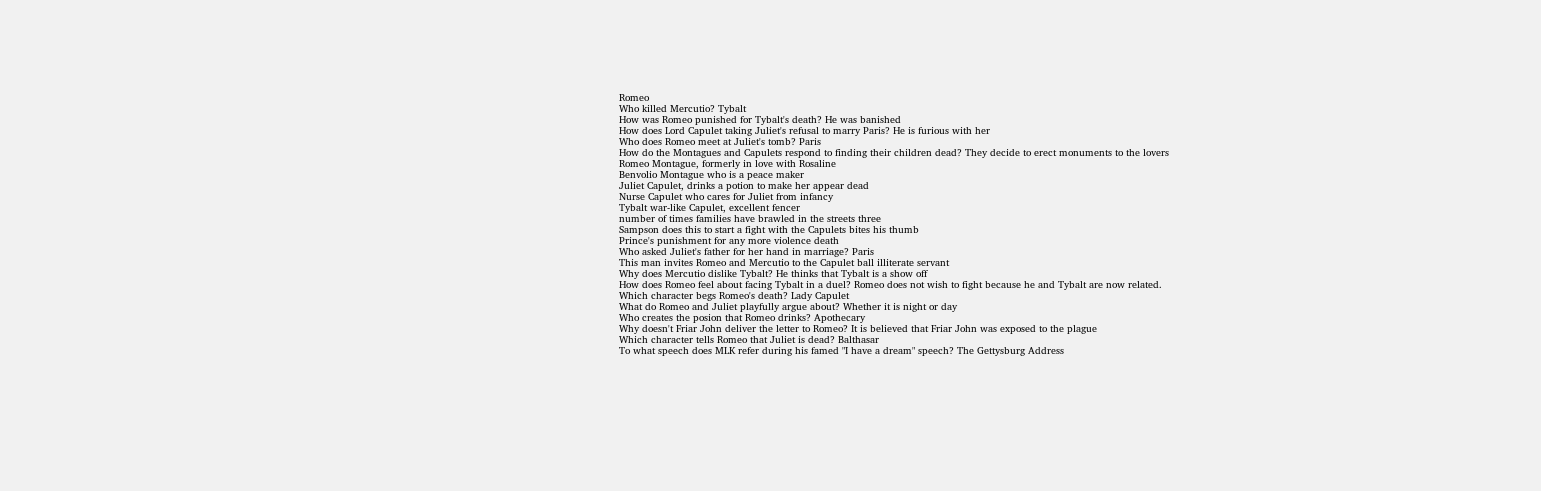Romeo
Who killed Mercutio? Tybalt
How was Romeo punished for Tybalt's death? He was banished
How does Lord Capulet taking Juliet's refusal to marry Paris? He is furious with her
Who does Romeo meet at Juliet's tomb? Paris
How do the Montagues and Capulets respond to finding their children dead? They decide to erect monuments to the lovers
Romeo Montague, formerly in love with Rosaline
Benvolio Montague who is a peace maker
Juliet Capulet, drinks a potion to make her appear dead
Nurse Capulet who cares for Juliet from infancy
Tybalt war-like Capulet, excellent fencer
number of times families have brawled in the streets three
Sampson does this to start a fight with the Capulets bites his thumb
Prince's punishment for any more violence death
Who asked Juliet's father for her hand in marriage? Paris
This man invites Romeo and Mercutio to the Capulet ball illiterate servant
Why does Mercutio dislike Tybalt? He thinks that Tybalt is a show off
How does Romeo feel about facing Tybalt in a duel? Romeo does not wish to fight because he and Tybalt are now related.
Which character begs Romeo's death? Lady Capulet
What do Romeo and Juliet playfully argue about? Whether it is night or day
Who creates the posion that Romeo drinks? Apothecary
Why doesn't Friar John deliver the letter to Romeo? It is believed that Friar John was exposed to the plague
Which character tells Romeo that Juliet is dead? Balthasar
To what speech does MLK refer during his famed "I have a dream" speech? The Gettysburg Address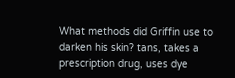What methods did Griffin use to darken his skin? tans, takes a prescription drug, uses dye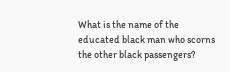What is the name of the educated black man who scorns the other black passengers?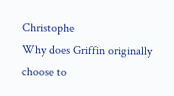Christophe
Why does Griffin originally choose to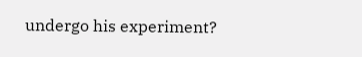undergo his experiment?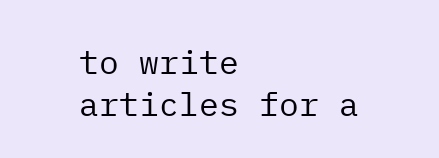to write articles for a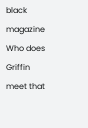black magazine
Who does Griffin meet that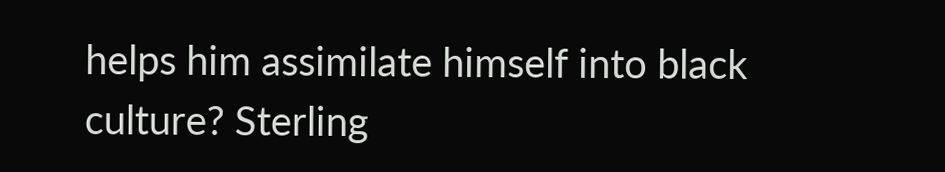helps him assimilate himself into black culture? Sterling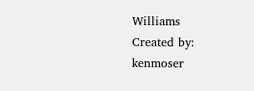Williams
Created by: kenmoser